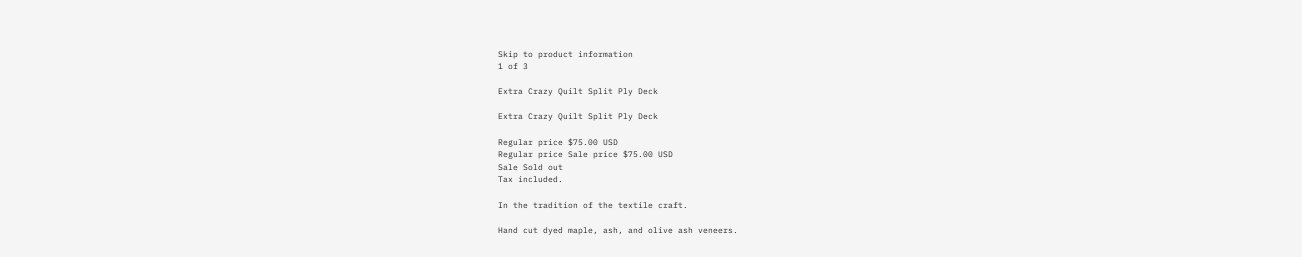Skip to product information
1 of 3

Extra Crazy Quilt Split Ply Deck

Extra Crazy Quilt Split Ply Deck

Regular price $75.00 USD
Regular price Sale price $75.00 USD
Sale Sold out
Tax included.

In the tradition of the textile craft.

Hand cut dyed maple, ash, and olive ash veneers.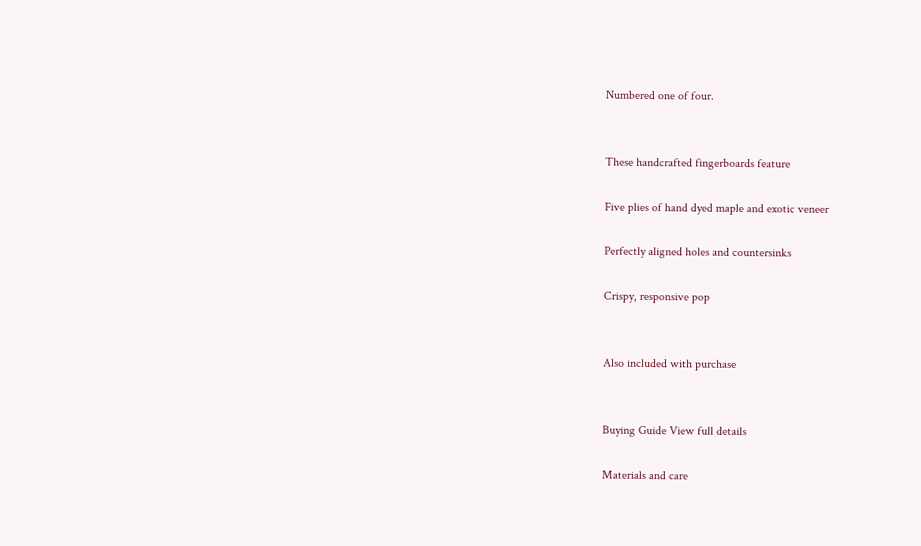Numbered one of four.


These handcrafted fingerboards feature

Five plies of hand dyed maple and exotic veneer

Perfectly aligned holes and countersinks

Crispy, responsive pop


Also included with purchase


Buying Guide View full details

Materials and care